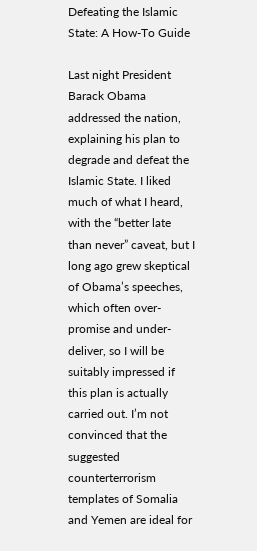Defeating the Islamic State: A How-To Guide

Last night President Barack Obama addressed the nation, explaining his plan to degrade and defeat the Islamic State. I liked much of what I heard, with the “better late than never” caveat, but I long ago grew skeptical of Obama’s speeches, which often over-promise and under-deliver, so I will be suitably impressed if this plan is actually carried out. I’m not convinced that the suggested counterterrorism templates of Somalia and Yemen are ideal for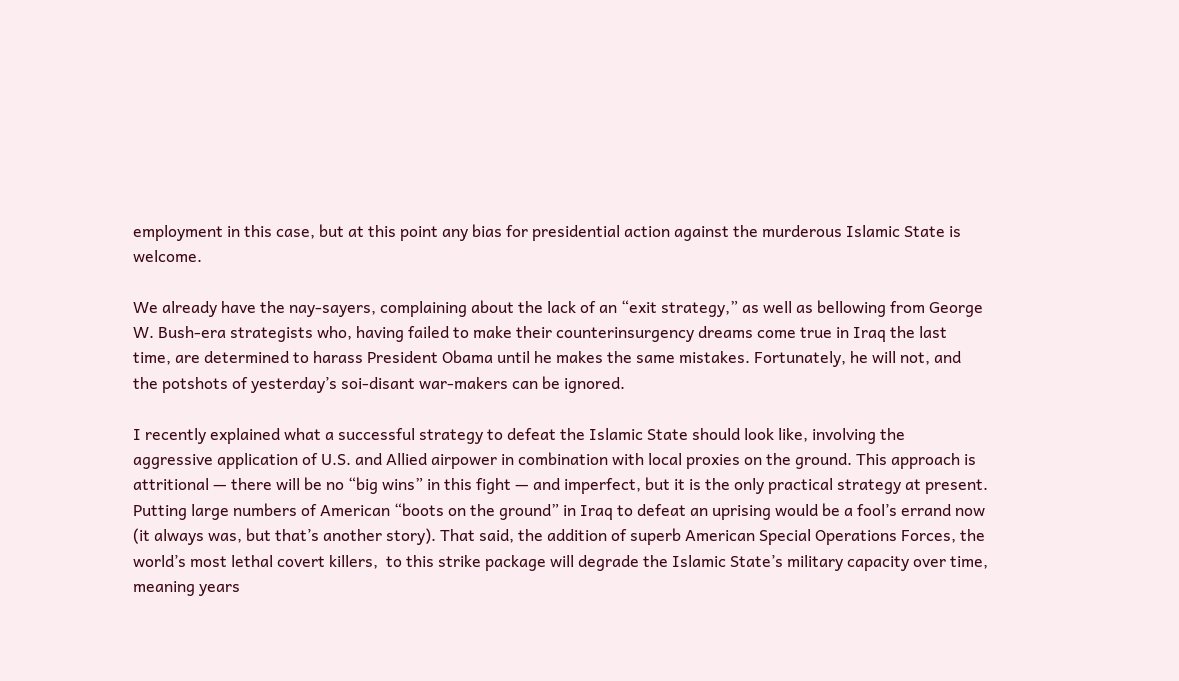employment in this case, but at this point any bias for presidential action against the murderous Islamic State is welcome.

We already have the nay-sayers, complaining about the lack of an “exit strategy,” as well as bellowing from George W. Bush-era strategists who, having failed to make their counterinsurgency dreams come true in Iraq the last time, are determined to harass President Obama until he makes the same mistakes. Fortunately, he will not, and the potshots of yesterday’s soi-disant war-makers can be ignored.

I recently explained what a successful strategy to defeat the Islamic State should look like, involving the aggressive application of U.S. and Allied airpower in combination with local proxies on the ground. This approach is attritional — there will be no “big wins” in this fight — and imperfect, but it is the only practical strategy at present. Putting large numbers of American “boots on the ground” in Iraq to defeat an uprising would be a fool’s errand now (it always was, but that’s another story). That said, the addition of superb American Special Operations Forces, the world’s most lethal covert killers,  to this strike package will degrade the Islamic State’s military capacity over time, meaning years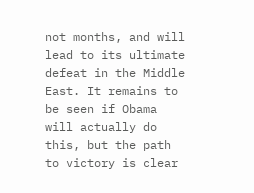not months, and will lead to its ultimate defeat in the Middle East. It remains to be seen if Obama will actually do this, but the path to victory is clear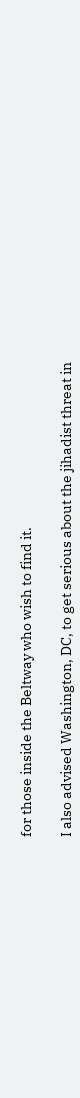for those inside the Beltway who wish to find it.

I also advised Washington, DC, to get serious about the jihadist threat in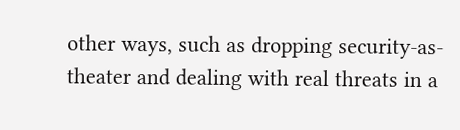other ways, such as dropping security-as-theater and dealing with real threats in a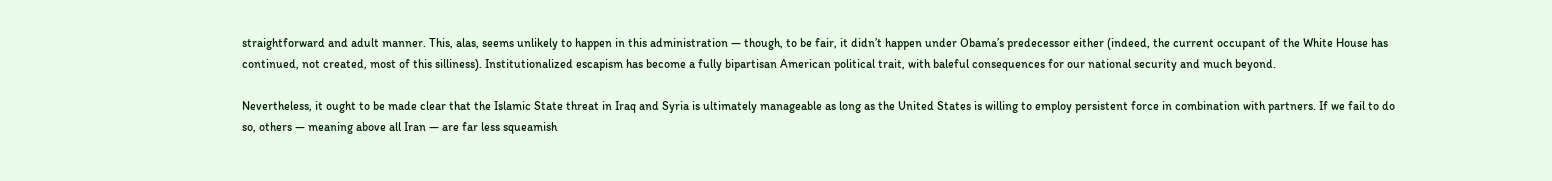straightforward and adult manner. This, alas, seems unlikely to happen in this administration — though, to be fair, it didn’t happen under Obama’s predecessor either (indeed, the current occupant of the White House has continued, not created, most of this silliness). Institutionalized escapism has become a fully bipartisan American political trait, with baleful consequences for our national security and much beyond.

Nevertheless, it ought to be made clear that the Islamic State threat in Iraq and Syria is ultimately manageable as long as the United States is willing to employ persistent force in combination with partners. If we fail to do so, others — meaning above all Iran — are far less squeamish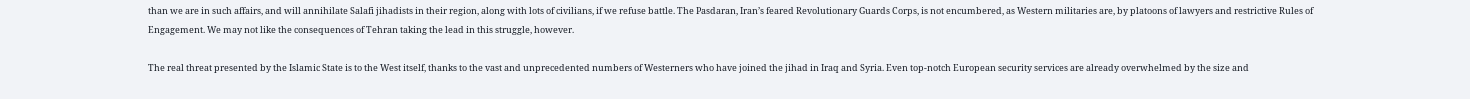than we are in such affairs, and will annihilate Salafi jihadists in their region, along with lots of civilians, if we refuse battle. The Pasdaran, Iran’s feared Revolutionary Guards Corps, is not encumbered, as Western militaries are, by platoons of lawyers and restrictive Rules of Engagement. We may not like the consequences of Tehran taking the lead in this struggle, however.

The real threat presented by the Islamic State is to the West itself, thanks to the vast and unprecedented numbers of Westerners who have joined the jihad in Iraq and Syria. Even top-notch European security services are already overwhelmed by the size and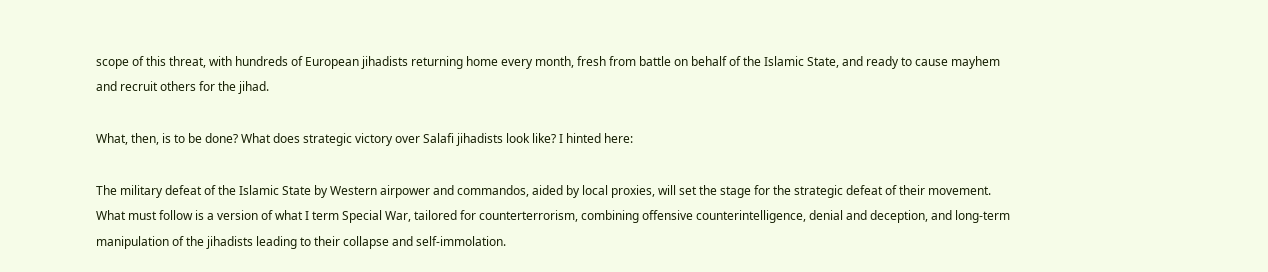scope of this threat, with hundreds of European jihadists returning home every month, fresh from battle on behalf of the Islamic State, and ready to cause mayhem and recruit others for the jihad.

What, then, is to be done? What does strategic victory over Salafi jihadists look like? I hinted here:

The military defeat of the Islamic State by Western airpower and commandos, aided by local proxies, will set the stage for the strategic defeat of their movement. What must follow is a version of what I term Special War, tailored for counterterrorism, combining offensive counterintelligence, denial and deception, and long-term manipulation of the jihadists leading to their collapse and self-immolation.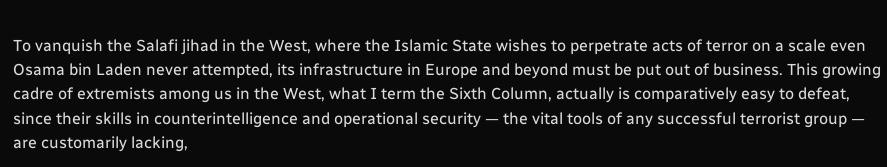To vanquish the Salafi jihad in the West, where the Islamic State wishes to perpetrate acts of terror on a scale even Osama bin Laden never attempted, its infrastructure in Europe and beyond must be put out of business. This growing cadre of extremists among us in the West, what I term the Sixth Column, actually is comparatively easy to defeat, since their skills in counterintelligence and operational security — the vital tools of any successful terrorist group — are customarily lacking,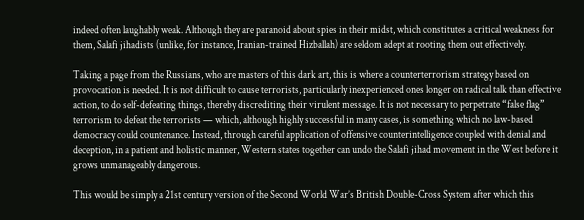indeed often laughably weak. Although they are paranoid about spies in their midst, which constitutes a critical weakness for them, Salafi jihadists (unlike, for instance, Iranian-trained Hizballah) are seldom adept at rooting them out effectively.

Taking a page from the Russians, who are masters of this dark art, this is where a counterterrorism strategy based on provocation is needed. It is not difficult to cause terrorists, particularly inexperienced ones longer on radical talk than effective action, to do self-defeating things, thereby discrediting their virulent message. It is not necessary to perpetrate “false flag” terrorism to defeat the terrorists — which, although highly successful in many cases, is something which no law-based democracy could countenance. Instead, through careful application of offensive counterintelligence coupled with denial and deception, in a patient and holistic manner, Western states together can undo the Salafi jihad movement in the West before it grows unmanageably dangerous.

This would be simply a 21st century version of the Second World War’s British Double-Cross System after which this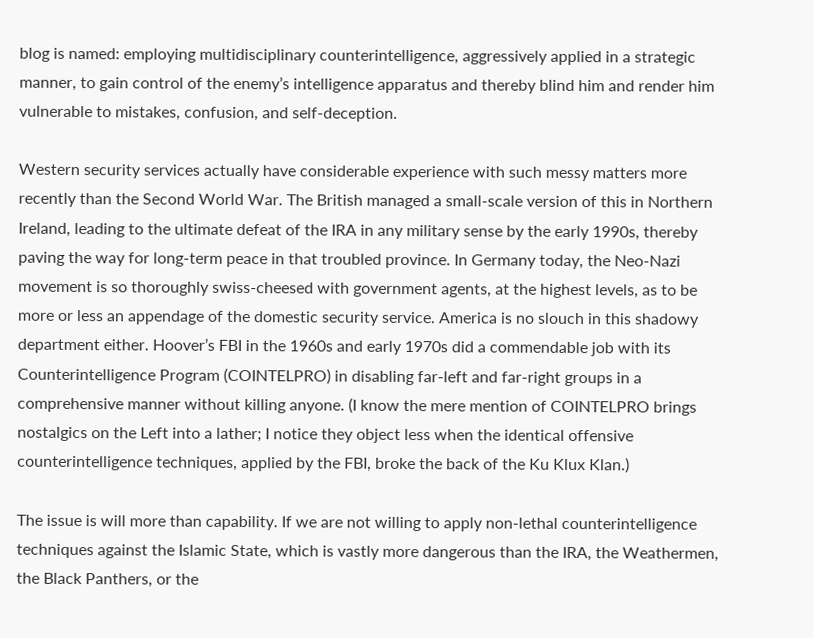blog is named: employing multidisciplinary counterintelligence, aggressively applied in a strategic manner, to gain control of the enemy’s intelligence apparatus and thereby blind him and render him vulnerable to mistakes, confusion, and self-deception.

Western security services actually have considerable experience with such messy matters more recently than the Second World War. The British managed a small-scale version of this in Northern Ireland, leading to the ultimate defeat of the IRA in any military sense by the early 1990s, thereby paving the way for long-term peace in that troubled province. In Germany today, the Neo-Nazi movement is so thoroughly swiss-cheesed with government agents, at the highest levels, as to be more or less an appendage of the domestic security service. America is no slouch in this shadowy department either. Hoover’s FBI in the 1960s and early 1970s did a commendable job with its Counterintelligence Program (COINTELPRO) in disabling far-left and far-right groups in a comprehensive manner without killing anyone. (I know the mere mention of COINTELPRO brings nostalgics on the Left into a lather; I notice they object less when the identical offensive counterintelligence techniques, applied by the FBI, broke the back of the Ku Klux Klan.)

The issue is will more than capability. If we are not willing to apply non-lethal counterintelligence techniques against the Islamic State, which is vastly more dangerous than the IRA, the Weathermen, the Black Panthers, or the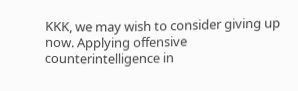KKK, we may wish to consider giving up now. Applying offensive counterintelligence in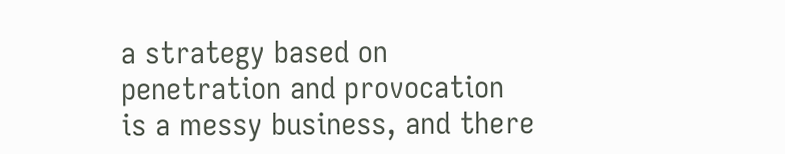a strategy based on penetration and provocation is a messy business, and there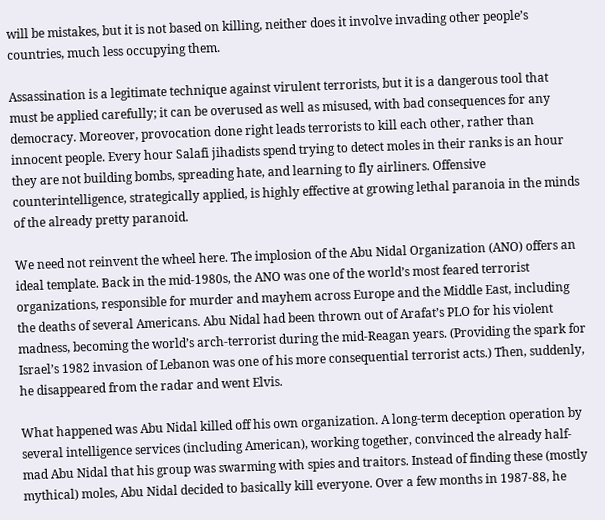will be mistakes, but it is not based on killing, neither does it involve invading other people’s countries, much less occupying them.

Assassination is a legitimate technique against virulent terrorists, but it is a dangerous tool that must be applied carefully; it can be overused as well as misused, with bad consequences for any democracy. Moreover, provocation done right leads terrorists to kill each other, rather than innocent people. Every hour Salafi jihadists spend trying to detect moles in their ranks is an hour they are not building bombs, spreading hate, and learning to fly airliners. Offensive counterintelligence, strategically applied, is highly effective at growing lethal paranoia in the minds of the already pretty paranoid.

We need not reinvent the wheel here. The implosion of the Abu Nidal Organization (ANO) offers an ideal template. Back in the mid-1980s, the ANO was one of the world’s most feared terrorist organizations, responsible for murder and mayhem across Europe and the Middle East, including the deaths of several Americans. Abu Nidal had been thrown out of Arafat’s PLO for his violent madness, becoming the world’s arch-terrorist during the mid-Reagan years. (Providing the spark for Israel’s 1982 invasion of Lebanon was one of his more consequential terrorist acts.) Then, suddenly, he disappeared from the radar and went Elvis.

What happened was Abu Nidal killed off his own organization. A long-term deception operation by several intelligence services (including American), working together, convinced the already half-mad Abu Nidal that his group was swarming with spies and traitors. Instead of finding these (mostly mythical) moles, Abu Nidal decided to basically kill everyone. Over a few months in 1987-88, he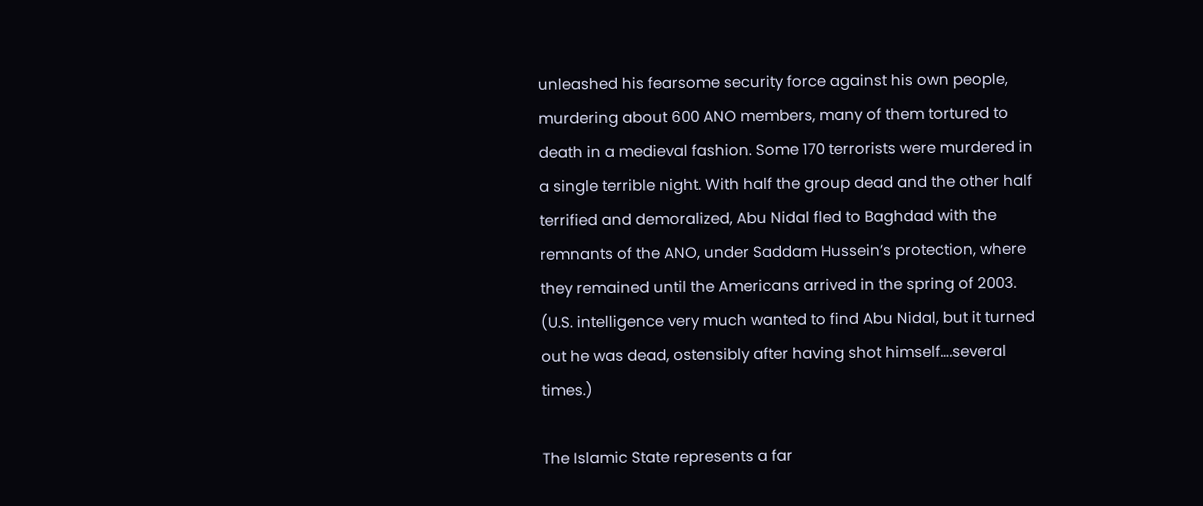unleashed his fearsome security force against his own people, murdering about 600 ANO members, many of them tortured to death in a medieval fashion. Some 170 terrorists were murdered in a single terrible night. With half the group dead and the other half terrified and demoralized, Abu Nidal fled to Baghdad with the remnants of the ANO, under Saddam Hussein’s protection, where they remained until the Americans arrived in the spring of 2003. (U.S. intelligence very much wanted to find Abu Nidal, but it turned out he was dead, ostensibly after having shot himself….several times.)

The Islamic State represents a far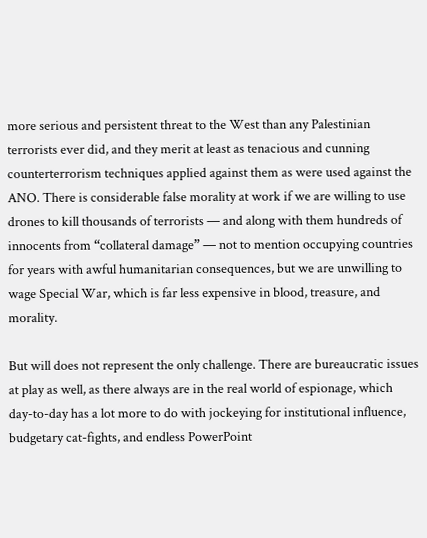more serious and persistent threat to the West than any Palestinian terrorists ever did, and they merit at least as tenacious and cunning counterterrorism techniques applied against them as were used against the ANO. There is considerable false morality at work if we are willing to use drones to kill thousands of terrorists — and along with them hundreds of innocents from “collateral damage” — not to mention occupying countries for years with awful humanitarian consequences, but we are unwilling to wage Special War, which is far less expensive in blood, treasure, and morality.

But will does not represent the only challenge. There are bureaucratic issues at play as well, as there always are in the real world of espionage, which day-to-day has a lot more to do with jockeying for institutional influence, budgetary cat-fights, and endless PowerPoint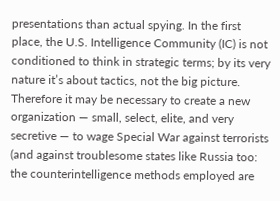presentations than actual spying. In the first place, the U.S. Intelligence Community (IC) is not conditioned to think in strategic terms; by its very nature it’s about tactics, not the big picture. Therefore it may be necessary to create a new organization — small, select, elite, and very secretive — to wage Special War against terrorists (and against troublesome states like Russia too: the counterintelligence methods employed are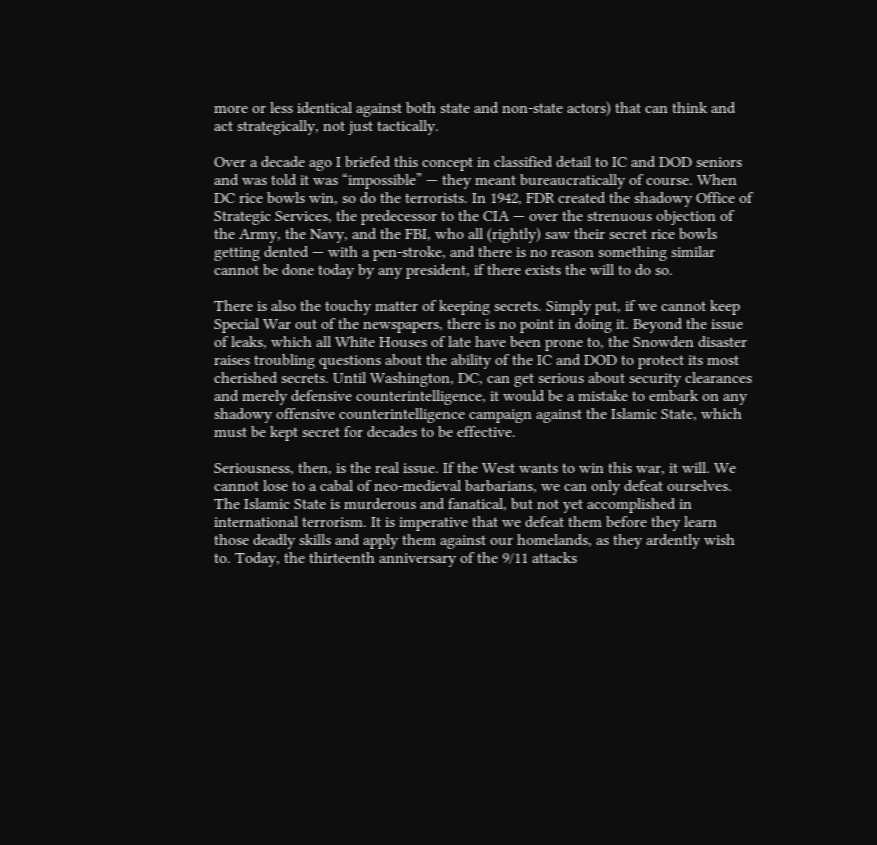more or less identical against both state and non-state actors) that can think and act strategically, not just tactically.

Over a decade ago I briefed this concept in classified detail to IC and DOD seniors and was told it was “impossible” — they meant bureaucratically of course. When DC rice bowls win, so do the terrorists. In 1942, FDR created the shadowy Office of Strategic Services, the predecessor to the CIA — over the strenuous objection of the Army, the Navy, and the FBI, who all (rightly) saw their secret rice bowls getting dented — with a pen-stroke, and there is no reason something similar cannot be done today by any president, if there exists the will to do so.

There is also the touchy matter of keeping secrets. Simply put, if we cannot keep Special War out of the newspapers, there is no point in doing it. Beyond the issue of leaks, which all White Houses of late have been prone to, the Snowden disaster raises troubling questions about the ability of the IC and DOD to protect its most cherished secrets. Until Washington, DC, can get serious about security clearances and merely defensive counterintelligence, it would be a mistake to embark on any shadowy offensive counterintelligence campaign against the Islamic State, which must be kept secret for decades to be effective.

Seriousness, then, is the real issue. If the West wants to win this war, it will. We cannot lose to a cabal of neo-medieval barbarians, we can only defeat ourselves. The Islamic State is murderous and fanatical, but not yet accomplished in international terrorism. It is imperative that we defeat them before they learn those deadly skills and apply them against our homelands, as they ardently wish to. Today, the thirteenth anniversary of the 9/11 attacks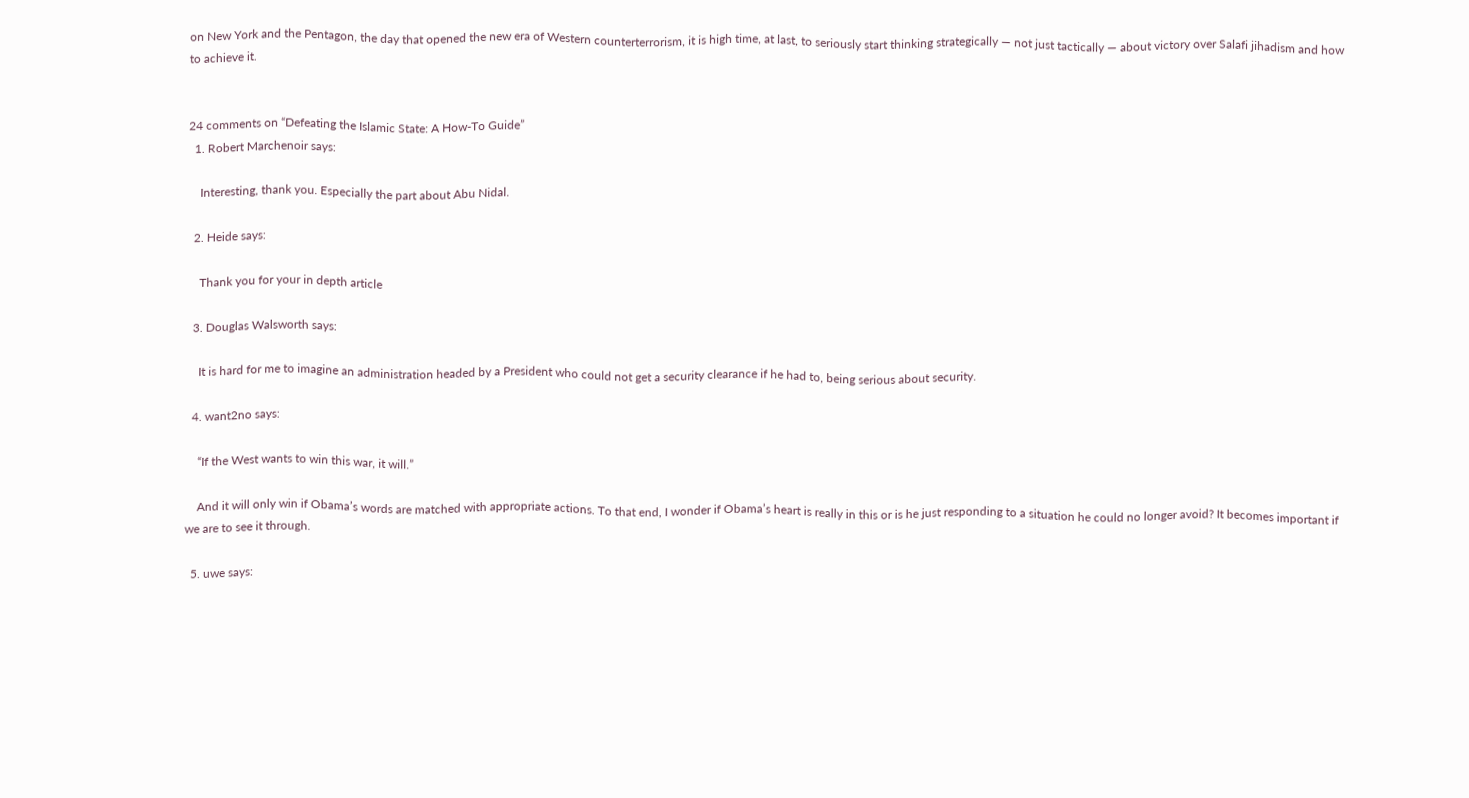on New York and the Pentagon, the day that opened the new era of Western counterterrorism, it is high time, at last, to seriously start thinking strategically — not just tactically — about victory over Salafi jihadism and how to achieve it.


24 comments on “Defeating the Islamic State: A How-To Guide”
  1. Robert Marchenoir says:

    Interesting, thank you. Especially the part about Abu Nidal.

  2. Heide says:

    Thank you for your in depth article

  3. Douglas Walsworth says:

    It is hard for me to imagine an administration headed by a President who could not get a security clearance if he had to, being serious about security.

  4. want2no says:

    “If the West wants to win this war, it will.”

    And it will only win if Obama’s words are matched with appropriate actions. To that end, I wonder if Obama’s heart is really in this or is he just responding to a situation he could no longer avoid? It becomes important if we are to see it through.

  5. uwe says: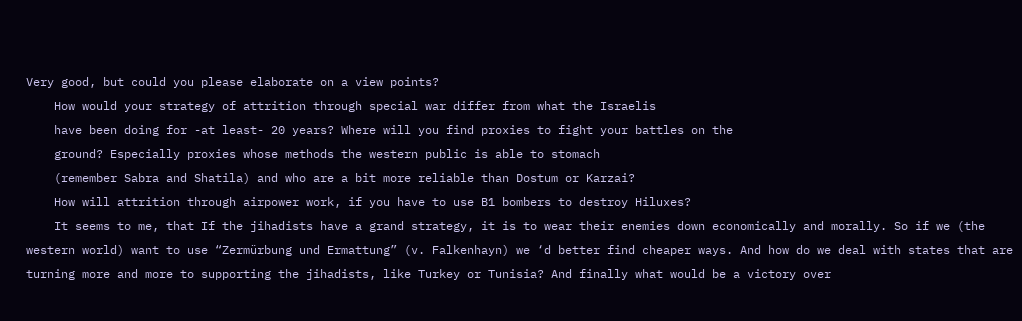Very good, but could you please elaborate on a view points?
    How would your strategy of attrition through special war differ from what the Israelis
    have been doing for -at least- 20 years? Where will you find proxies to fight your battles on the
    ground? Especially proxies whose methods the western public is able to stomach
    (remember Sabra and Shatila) and who are a bit more reliable than Dostum or Karzai?
    How will attrition through airpower work, if you have to use B1 bombers to destroy Hiluxes?
    It seems to me, that If the jihadists have a grand strategy, it is to wear their enemies down economically and morally. So if we (the western world) want to use “Zermürbung und Ermattung” (v. Falkenhayn) we ‘d better find cheaper ways. And how do we deal with states that are turning more and more to supporting the jihadists, like Turkey or Tunisia? And finally what would be a victory over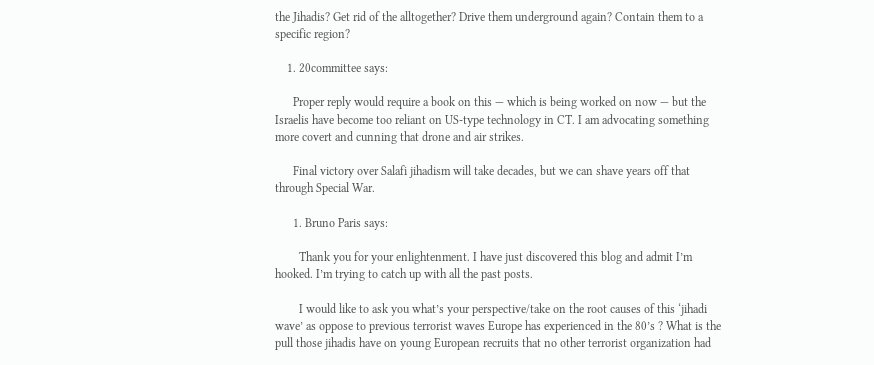the Jihadis? Get rid of the alltogether? Drive them underground again? Contain them to a specific region?

    1. 20committee says:

      Proper reply would require a book on this — which is being worked on now — but the Israelis have become too reliant on US-type technology in CT. I am advocating something more covert and cunning that drone and air strikes.

      Final victory over Salafi jihadism will take decades, but we can shave years off that through Special War.

      1. Bruno Paris says:

        Thank you for your enlightenment. I have just discovered this blog and admit I’m hooked. I’m trying to catch up with all the past posts.

        I would like to ask you what’s your perspective/take on the root causes of this ‘jihadi wave’ as oppose to previous terrorist waves Europe has experienced in the 80’s ? What is the pull those jihadis have on young European recruits that no other terrorist organization had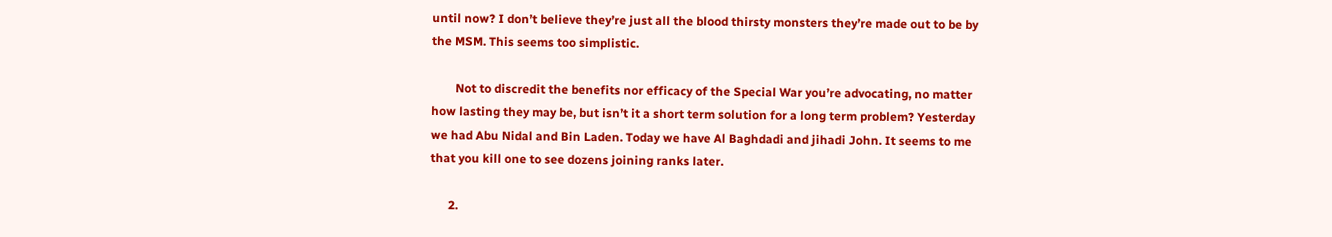until now? I don’t believe they’re just all the blood thirsty monsters they’re made out to be by the MSM. This seems too simplistic.

        Not to discredit the benefits nor efficacy of the Special War you’re advocating, no matter how lasting they may be, but isn’t it a short term solution for a long term problem? Yesterday we had Abu Nidal and Bin Laden. Today we have Al Baghdadi and jihadi John. It seems to me that you kill one to see dozens joining ranks later.

      2.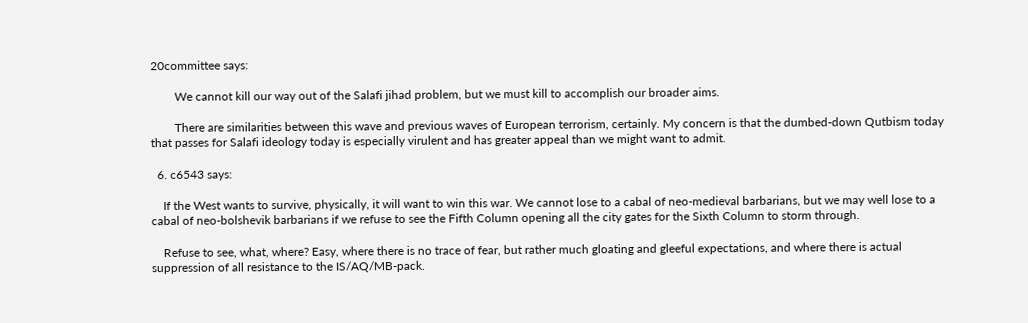20committee says:

        We cannot kill our way out of the Salafi jihad problem, but we must kill to accomplish our broader aims.

        There are similarities between this wave and previous waves of European terrorism, certainly. My concern is that the dumbed-down Qutbism today that passes for Salafi ideology today is especially virulent and has greater appeal than we might want to admit.

  6. c6543 says:

    If the West wants to survive, physically, it will want to win this war. We cannot lose to a cabal of neo-medieval barbarians, but we may well lose to a cabal of neo-bolshevik barbarians if we refuse to see the Fifth Column opening all the city gates for the Sixth Column to storm through.

    Refuse to see, what, where? Easy, where there is no trace of fear, but rather much gloating and gleeful expectations, and where there is actual suppression of all resistance to the IS/AQ/MB-pack.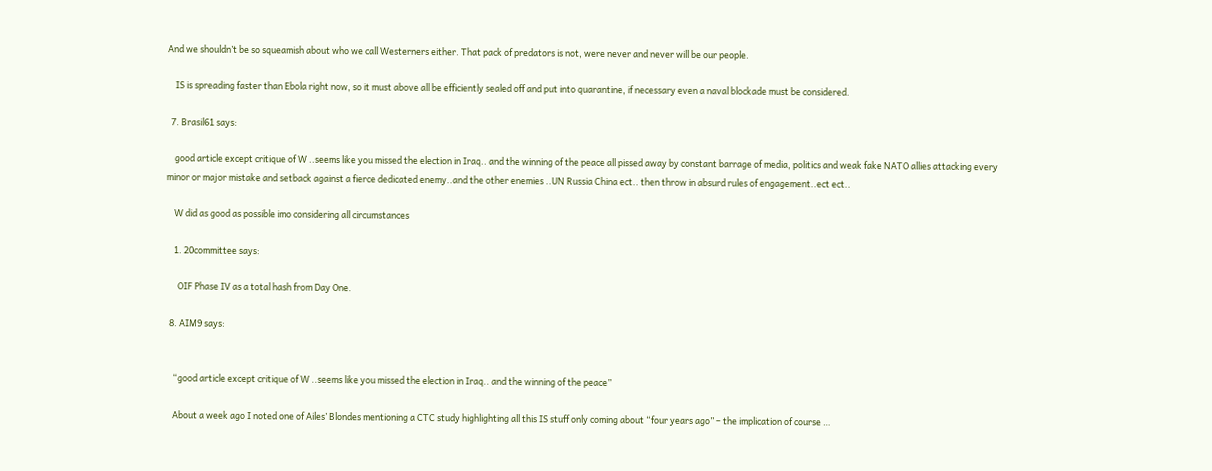And we shouldn’t be so squeamish about who we call Westerners either. That pack of predators is not, were never and never will be our people.

    IS is spreading faster than Ebola right now, so it must above all be efficiently sealed off and put into quarantine, if necessary even a naval blockade must be considered.

  7. Brasil61 says:

    good article except critique of W ..seems like you missed the election in Iraq.. and the winning of the peace all pissed away by constant barrage of media, politics and weak fake NATO allies attacking every minor or major mistake and setback against a fierce dedicated enemy..and the other enemies ..UN Russia China ect.. then throw in absurd rules of engagement..ect ect..

    W did as good as possible imo considering all circumstances

    1. 20committee says:

      OIF Phase IV as a total hash from Day One.

  8. AIM9 says:


    “good article except critique of W ..seems like you missed the election in Iraq.. and the winning of the peace”

    About a week ago I noted one of Ailes’ Blondes mentioning a CTC study highlighting all this IS stuff only coming about “four years ago” – the implication of course …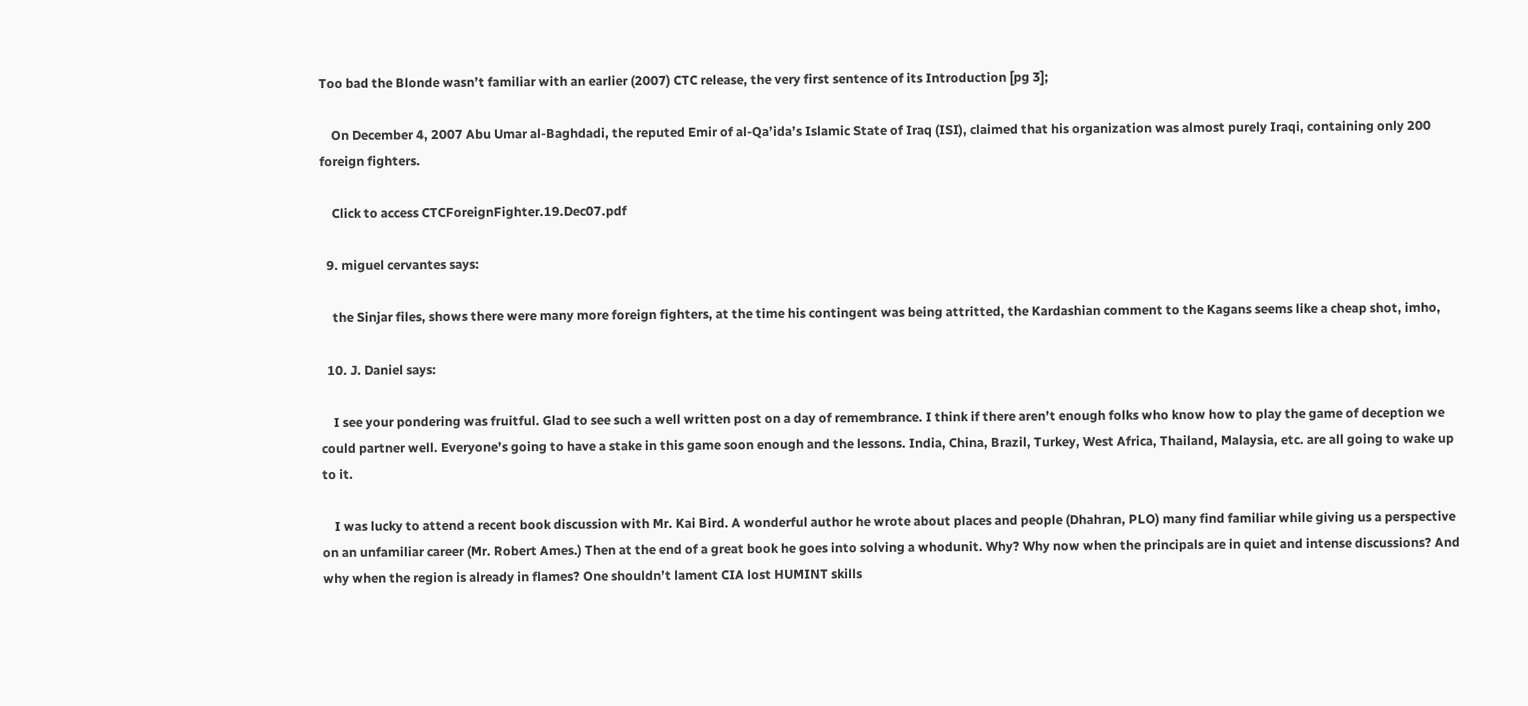Too bad the Blonde wasn’t familiar with an earlier (2007) CTC release, the very first sentence of its Introduction [pg 3];

    On December 4, 2007 Abu Umar al‐Baghdadi, the reputed Emir of al‐Qa’ida’s Islamic State of Iraq (ISI), claimed that his organization was almost purely Iraqi, containing only 200 foreign fighters.

    Click to access CTCForeignFighter.19.Dec07.pdf

  9. miguel cervantes says:

    the Sinjar files, shows there were many more foreign fighters, at the time his contingent was being attritted, the Kardashian comment to the Kagans seems like a cheap shot, imho,

  10. J. Daniel says:

    I see your pondering was fruitful. Glad to see such a well written post on a day of remembrance. I think if there aren’t enough folks who know how to play the game of deception we could partner well. Everyone’s going to have a stake in this game soon enough and the lessons. India, China, Brazil, Turkey, West Africa, Thailand, Malaysia, etc. are all going to wake up to it.

    I was lucky to attend a recent book discussion with Mr. Kai Bird. A wonderful author he wrote about places and people (Dhahran, PLO) many find familiar while giving us a perspective on an unfamiliar career (Mr. Robert Ames.) Then at the end of a great book he goes into solving a whodunit. Why? Why now when the principals are in quiet and intense discussions? And why when the region is already in flames? One shouldn’t lament CIA lost HUMINT skills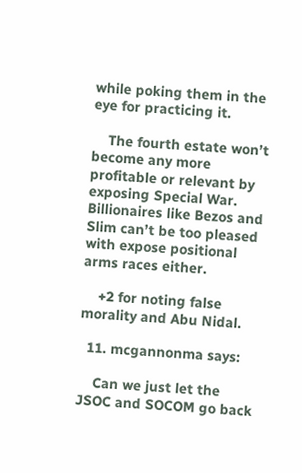while poking them in the eye for practicing it.

    The fourth estate won’t become any more profitable or relevant by exposing Special War. Billionaires like Bezos and Slim can’t be too pleased with expose positional arms races either.

    +2 for noting false morality and Abu Nidal.

  11. mcgannonma says:

    Can we just let the JSOC and SOCOM go back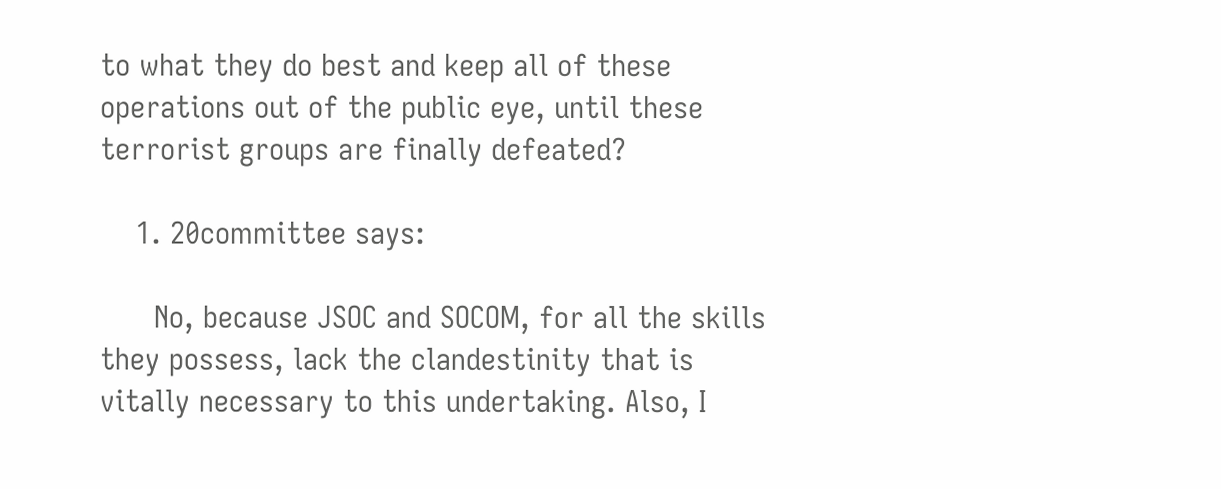to what they do best and keep all of these operations out of the public eye, until these terrorist groups are finally defeated?

    1. 20committee says:

      No, because JSOC and SOCOM, for all the skills they possess, lack the clandestinity that is vitally necessary to this undertaking. Also, I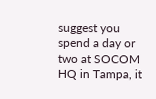suggest you spend a day or two at SOCOM HQ in Tampa, it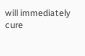will immediately cure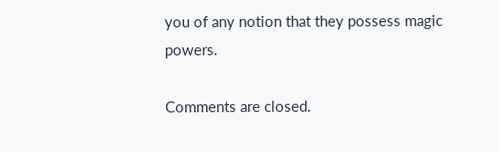you of any notion that they possess magic powers.

Comments are closed.